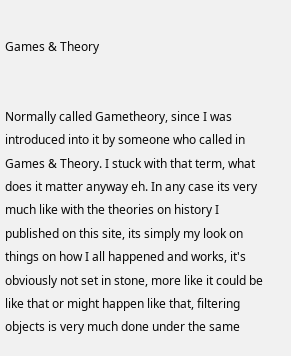Games & Theory


Normally called Gametheory, since I was introduced into it by someone who called in Games & Theory. I stuck with that term, what does it matter anyway eh. In any case its very much like with the theories on history I published on this site, its simply my look on things on how I all happened and works, it's obviously not set in stone, more like it could be like that or might happen like that, filtering objects is very much done under the same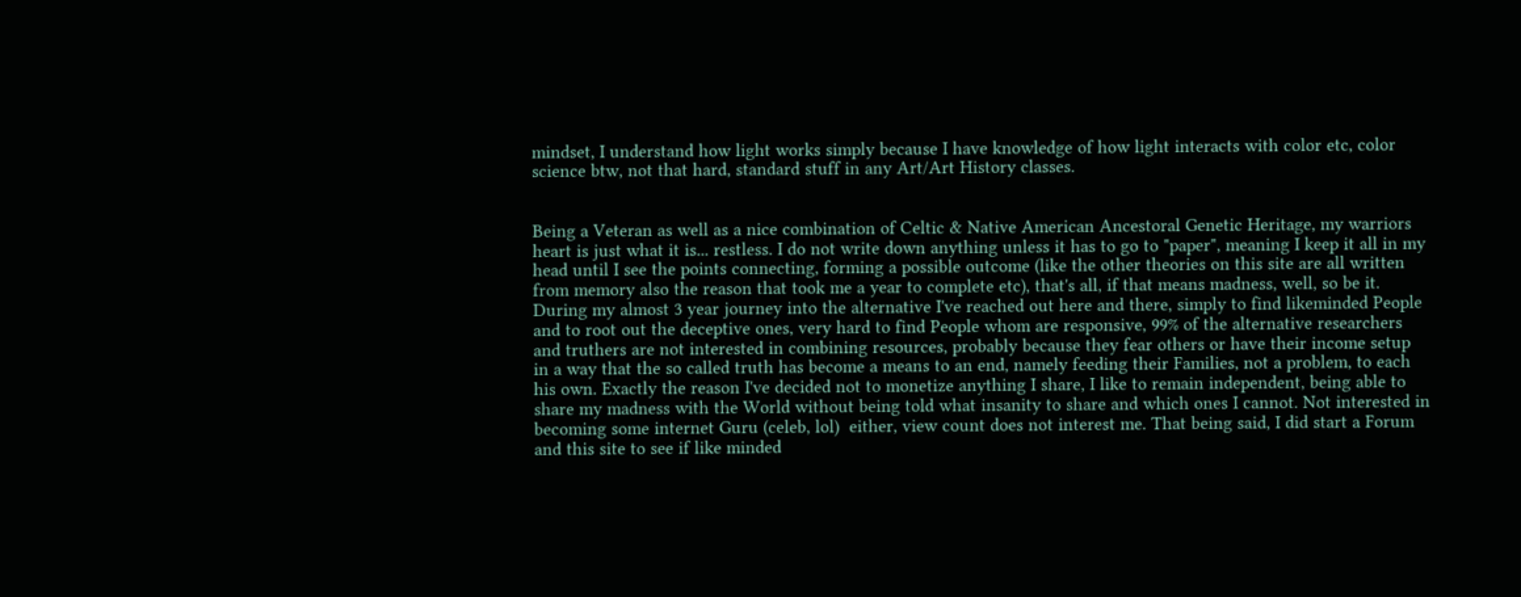mindset, I understand how light works simply because I have knowledge of how light interacts with color etc, color science btw, not that hard, standard stuff in any Art/Art History classes.


Being a Veteran as well as a nice combination of Celtic & Native American Ancestoral Genetic Heritage, my warriors heart is just what it is... restless. I do not write down anything unless it has to go to "paper", meaning I keep it all in my head until I see the points connecting, forming a possible outcome (like the other theories on this site are all written from memory also the reason that took me a year to complete etc), that's all, if that means madness, well, so be it. During my almost 3 year journey into the alternative I've reached out here and there, simply to find likeminded People and to root out the deceptive ones, very hard to find People whom are responsive, 99% of the alternative researchers and truthers are not interested in combining resources, probably because they fear others or have their income setup in a way that the so called truth has become a means to an end, namely feeding their Families, not a problem, to each his own. Exactly the reason I've decided not to monetize anything I share, I like to remain independent, being able to share my madness with the World without being told what insanity to share and which ones I cannot. Not interested in becoming some internet Guru (celeb, lol)  either, view count does not interest me. That being said, I did start a Forum and this site to see if like minded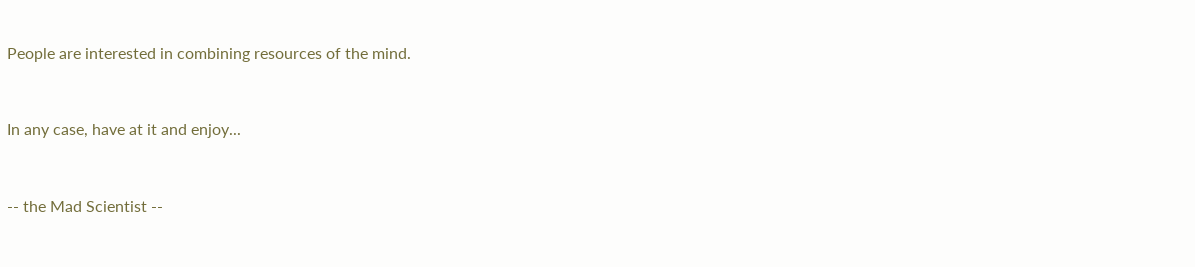People are interested in combining resources of the mind.


In any case, have at it and enjoy...


-- the Mad Scientist --